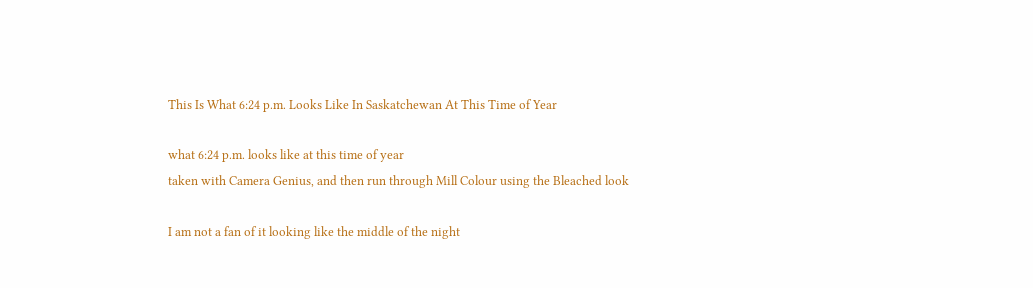This Is What 6:24 p.m. Looks Like In Saskatchewan At This Time of Year

what 6:24 p.m. looks like at this time of year
taken with Camera Genius, and then run through Mill Colour using the Bleached look

I am not a fan of it looking like the middle of the night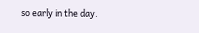so early in the day.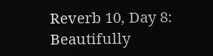Reverb 10, Day 8: Beautifully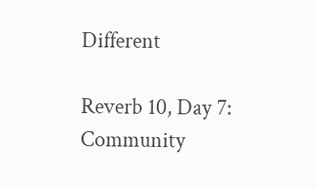Different

Reverb 10, Day 7: Community